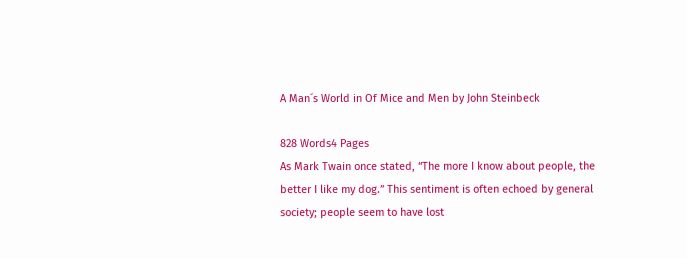A Man´s World in Of Mice and Men by John Steinbeck

828 Words4 Pages
As Mark Twain once stated, “The more I know about people, the better I like my dog.” This sentiment is often echoed by general society; people seem to have lost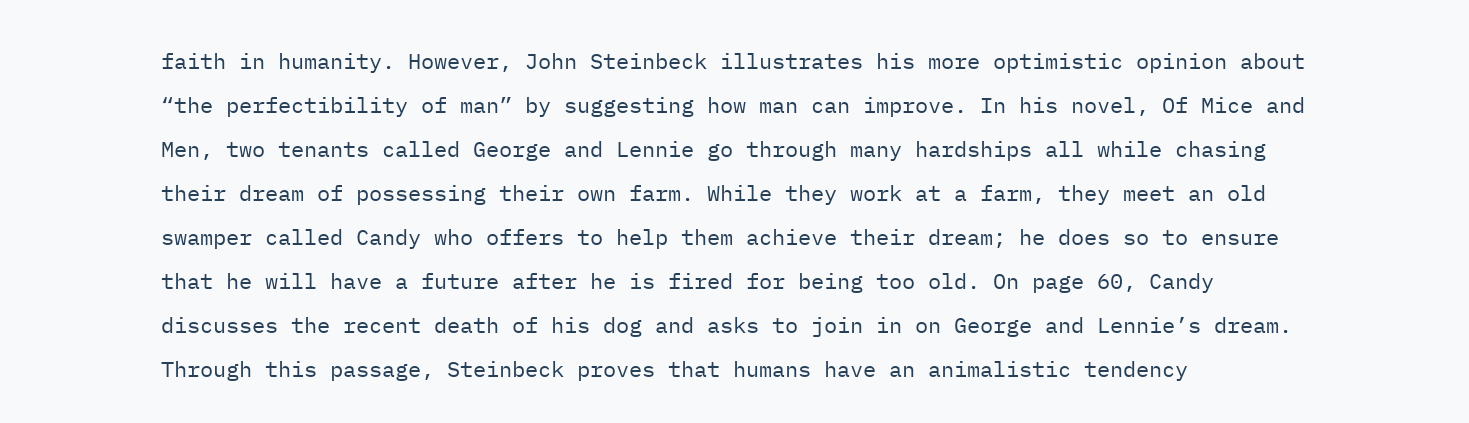faith in humanity. However, John Steinbeck illustrates his more optimistic opinion about “the perfectibility of man” by suggesting how man can improve. In his novel, Of Mice and Men, two tenants called George and Lennie go through many hardships all while chasing their dream of possessing their own farm. While they work at a farm, they meet an old swamper called Candy who offers to help them achieve their dream; he does so to ensure that he will have a future after he is fired for being too old. On page 60, Candy discusses the recent death of his dog and asks to join in on George and Lennie’s dream. Through this passage, Steinbeck proves that humans have an animalistic tendency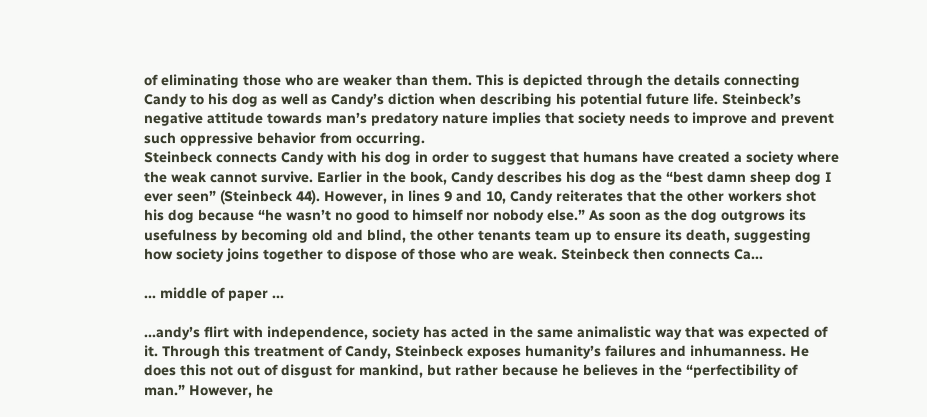of eliminating those who are weaker than them. This is depicted through the details connecting Candy to his dog as well as Candy’s diction when describing his potential future life. Steinbeck’s negative attitude towards man’s predatory nature implies that society needs to improve and prevent such oppressive behavior from occurring.
Steinbeck connects Candy with his dog in order to suggest that humans have created a society where the weak cannot survive. Earlier in the book, Candy describes his dog as the “best damn sheep dog I ever seen” (Steinbeck 44). However, in lines 9 and 10, Candy reiterates that the other workers shot his dog because “he wasn’t no good to himself nor nobody else.” As soon as the dog outgrows its usefulness by becoming old and blind, the other tenants team up to ensure its death, suggesting how society joins together to dispose of those who are weak. Steinbeck then connects Ca...

... middle of paper ...

...andy’s flirt with independence, society has acted in the same animalistic way that was expected of it. Through this treatment of Candy, Steinbeck exposes humanity’s failures and inhumanness. He does this not out of disgust for mankind, but rather because he believes in the “perfectibility of man.” However, he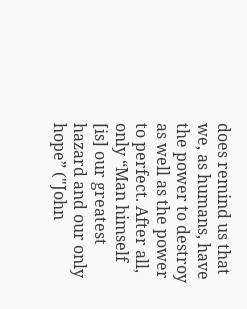does remind us that we, as humans, have the power to destroy as well as the power to perfect. After all, only “Man himself [is] our greatest hazard and our only hope” ("John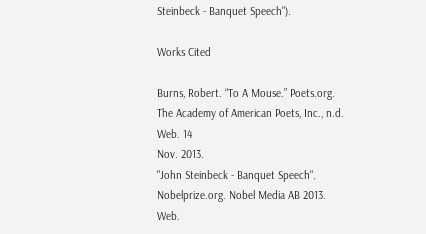Steinbeck - Banquet Speech").

Works Cited

Burns, Robert. “To A Mouse.” Poets.org. The Academy of American Poets, Inc., n.d. Web. 14
Nov. 2013.
"John Steinbeck - Banquet Speech". Nobelprize.org. Nobel Media AB 2013. Web.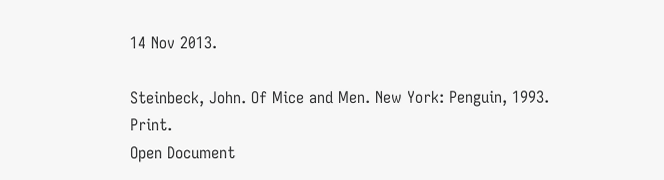14 Nov 2013.

Steinbeck, John. Of Mice and Men. New York: Penguin, 1993. Print.
Open Document